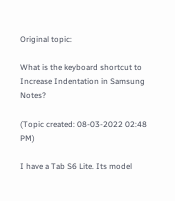Original topic:

What is the keyboard shortcut to Increase Indentation in Samsung Notes?

(Topic created: 08-03-2022 02:48 PM)

I have a Tab S6 Lite. Its model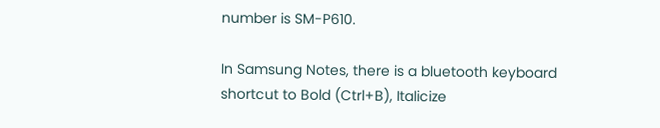number is SM-P610.

In Samsung Notes, there is a bluetooth keyboard shortcut to Bold (Ctrl+B), Italicize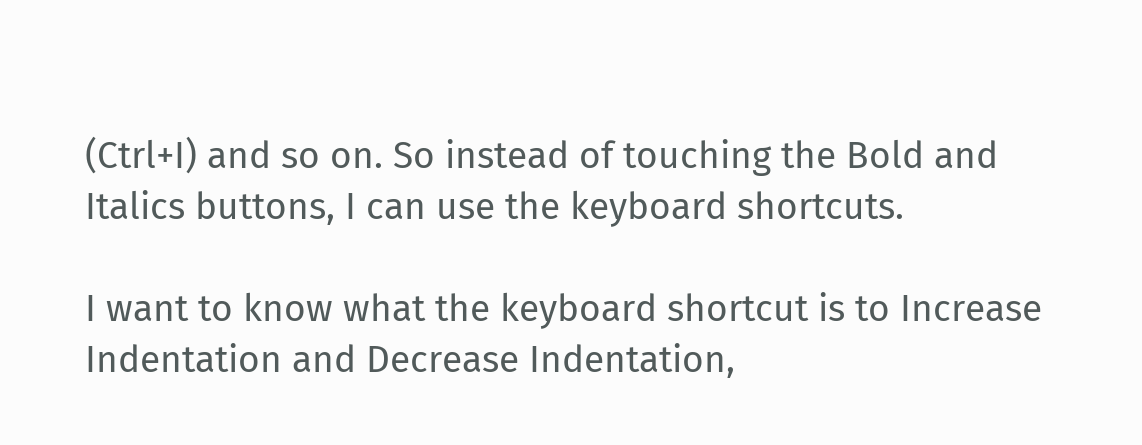(Ctrl+I) and so on. So instead of touching the Bold and Italics buttons, I can use the keyboard shortcuts.

I want to know what the keyboard shortcut is to Increase Indentation and Decrease Indentation,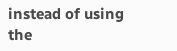instead of using the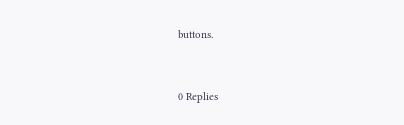buttons.


0 Replies